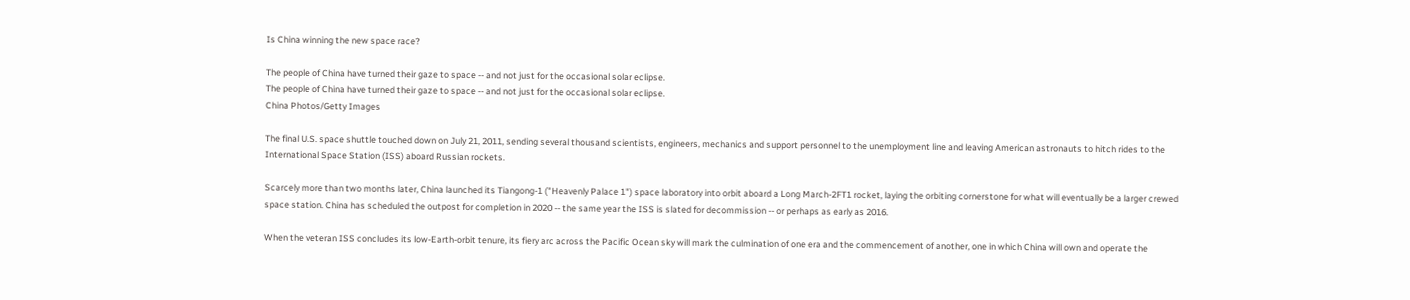Is China winning the new space race?

The people of China have turned their gaze to space -- and not just for the occasional solar eclipse.
The people of China have turned their gaze to space -- and not just for the occasional solar eclipse.
China Photos/Getty Images

The final U.S. space shuttle touched down on July 21, 2011, sending several thousand scientists, engineers, mechanics and support personnel to the unemployment line and leaving American astronauts to hitch rides to the International Space Station (ISS) aboard Russian rockets.

Scarcely more than two months later, China launched its Tiangong-1 ("Heavenly Palace 1") space laboratory into orbit aboard a Long March-2FT1 rocket, laying the orbiting cornerstone for what will eventually be a larger crewed space station. China has scheduled the outpost for completion in 2020 -- the same year the ISS is slated for decommission -- or perhaps as early as 2016.

When the veteran ISS concludes its low-Earth-orbit tenure, its fiery arc across the Pacific Ocean sky will mark the culmination of one era and the commencement of another, one in which China will own and operate the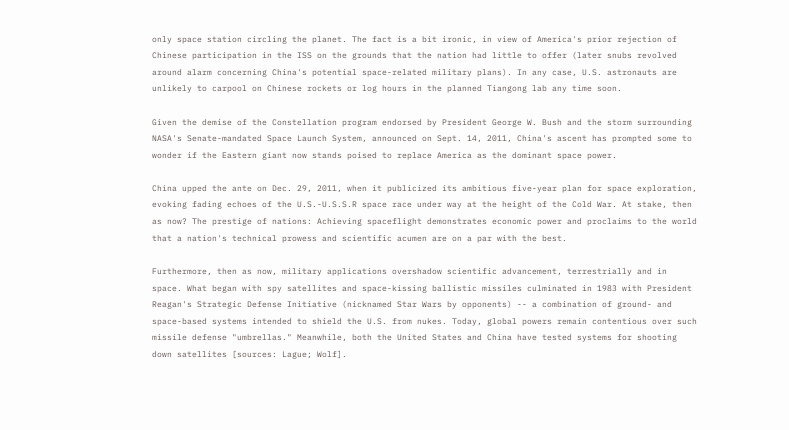only space station circling the planet. The fact is a bit ironic, in view of America's prior rejection of Chinese participation in the ISS on the grounds that the nation had little to offer (later snubs revolved around alarm concerning China's potential space-related military plans). In any case, U.S. astronauts are unlikely to carpool on Chinese rockets or log hours in the planned Tiangong lab any time soon.

Given the demise of the Constellation program endorsed by President George W. Bush and the storm surrounding NASA's Senate-mandated Space Launch System, announced on Sept. 14, 2011, China's ascent has prompted some to wonder if the Eastern giant now stands poised to replace America as the dominant space power.

China upped the ante on Dec. 29, 2011, when it publicized its ambitious five-year plan for space exploration, evoking fading echoes of the U.S.-U.S.S.R space race under way at the height of the Cold War. At stake, then as now? The prestige of nations: Achieving spaceflight demonstrates economic power and proclaims to the world that a nation's technical prowess and scientific acumen are on a par with the best.

Furthermore, then as now, military applications overshadow scientific advancement, terrestrially and in space. What began with spy satellites and space-kissing ballistic missiles culminated in 1983 with President Reagan's Strategic Defense Initiative (nicknamed Star Wars by opponents) -- a combination of ground- and space-based systems intended to shield the U.S. from nukes. Today, global powers remain contentious over such missile defense "umbrellas." Meanwhile, both the United States and China have tested systems for shooting down satellites [sources: Lague; Wolf].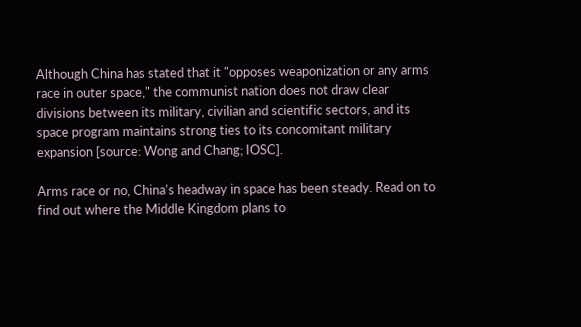Although China has stated that it "opposes weaponization or any arms race in outer space," the communist nation does not draw clear divisions between its military, civilian and scientific sectors, and its space program maintains strong ties to its concomitant military expansion [source: Wong and Chang; IOSC].

Arms race or no, China's headway in space has been steady. Read on to find out where the Middle Kingdom plans to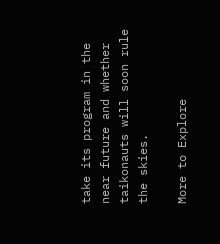take its program in the near future and whether taikonauts will soon rule the skies.

More to Explore